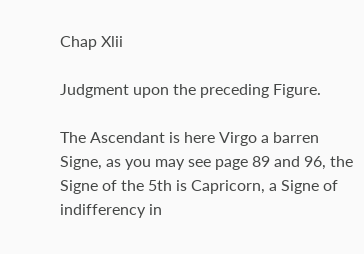Chap Xlii

Judgment upon the preceding Figure.

The Ascendant is here Virgo a barren Signe, as you may see page 89 and 96, the Signe of the 5th is Capricorn, a Signe of indifferency in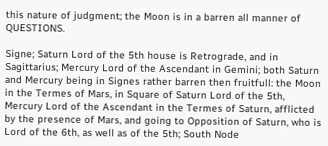this nature of judgment; the Moon is in a barren all manner of QUESTIONS.

Signe; Saturn Lord of the 5th house is Retrograde, and in Sagittarius; Mercury Lord of the Ascendant in Gemini; both Saturn and Mercury being in Signes rather barren then fruitfull: the Moon in the Termes of Mars, in Square of Saturn Lord of the 5th, Mercury Lord of the Ascendant in the Termes of Saturn, afflicted by the presence of Mars, and going to Opposition of Saturn, who is Lord of the 6th, as well as of the 5th; South Node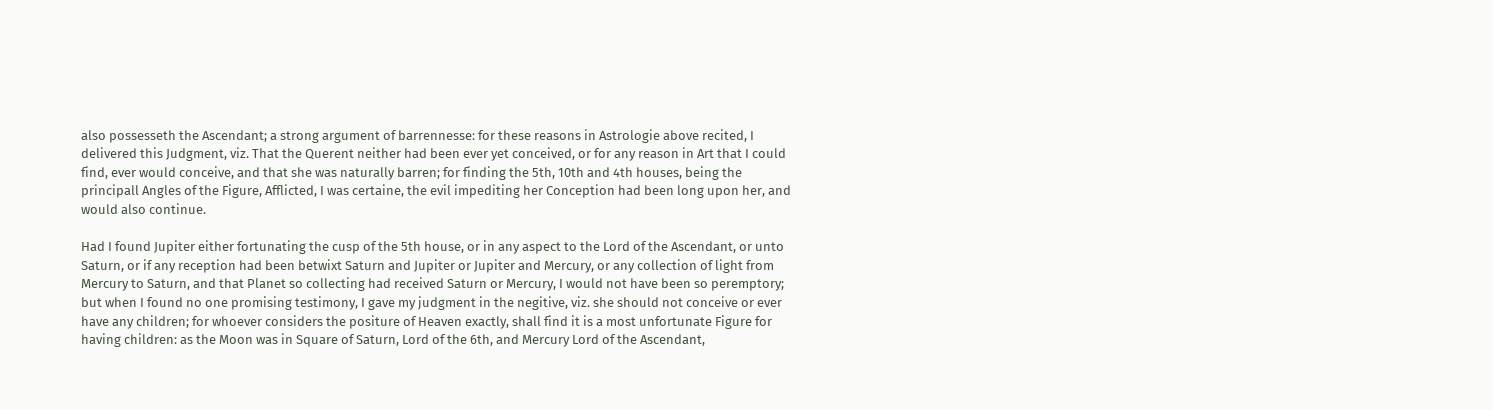also possesseth the Ascendant; a strong argument of barrennesse: for these reasons in Astrologie above recited, I delivered this Judgment, viz. That the Querent neither had been ever yet conceived, or for any reason in Art that I could find, ever would conceive, and that she was naturally barren; for finding the 5th, 10th and 4th houses, being the principall Angles of the Figure, Afflicted, I was certaine, the evil impediting her Conception had been long upon her, and would also continue.

Had I found Jupiter either fortunating the cusp of the 5th house, or in any aspect to the Lord of the Ascendant, or unto Saturn, or if any reception had been betwixt Saturn and Jupiter or Jupiter and Mercury, or any collection of light from Mercury to Saturn, and that Planet so collecting had received Saturn or Mercury, I would not have been so peremptory; but when I found no one promising testimony, I gave my judgment in the negitive, viz. she should not conceive or ever have any children; for whoever considers the positure of Heaven exactly, shall find it is a most unfortunate Figure for having children: as the Moon was in Square of Saturn, Lord of the 6th, and Mercury Lord of the Ascendant,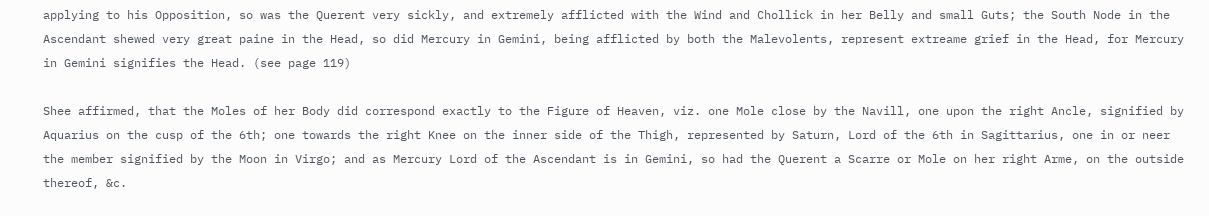applying to his Opposition, so was the Querent very sickly, and extremely afflicted with the Wind and Chollick in her Belly and small Guts; the South Node in the Ascendant shewed very great paine in the Head, so did Mercury in Gemini, being afflicted by both the Malevolents, represent extreame grief in the Head, for Mercury in Gemini signifies the Head. (see page 119)

Shee affirmed, that the Moles of her Body did correspond exactly to the Figure of Heaven, viz. one Mole close by the Navill, one upon the right Ancle, signified by Aquarius on the cusp of the 6th; one towards the right Knee on the inner side of the Thigh, represented by Saturn, Lord of the 6th in Sagittarius, one in or neer the member signified by the Moon in Virgo; and as Mercury Lord of the Ascendant is in Gemini, so had the Querent a Scarre or Mole on her right Arme, on the outside thereof, &c.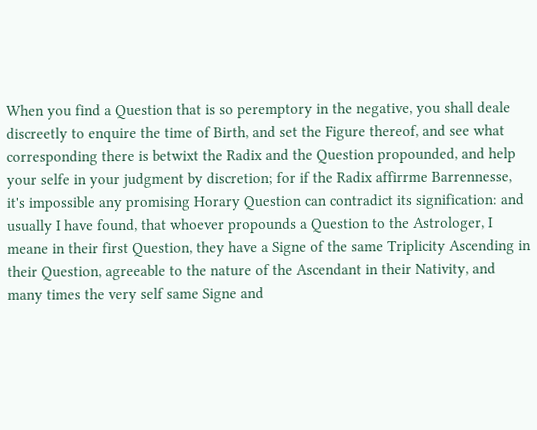When you find a Question that is so peremptory in the negative, you shall deale discreetly to enquire the time of Birth, and set the Figure thereof, and see what corresponding there is betwixt the Radix and the Question propounded, and help your selfe in your judgment by discretion; for if the Radix affirrme Barrennesse, it's impossible any promising Horary Question can contradict its signification: and usually I have found, that whoever propounds a Question to the Astrologer, I meane in their first Question, they have a Signe of the same Triplicity Ascending in their Question, agreeable to the nature of the Ascendant in their Nativity, and many times the very self same Signe and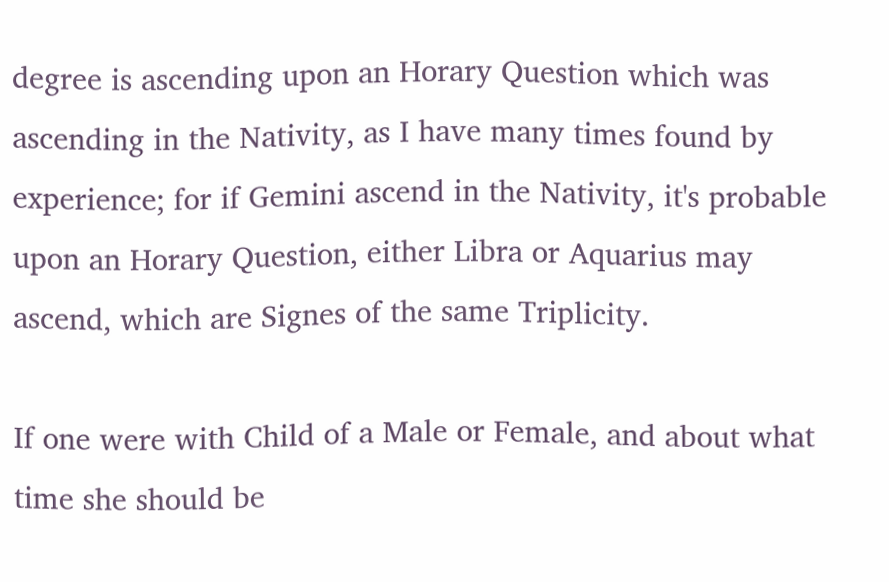degree is ascending upon an Horary Question which was ascending in the Nativity, as I have many times found by experience; for if Gemini ascend in the Nativity, it's probable upon an Horary Question, either Libra or Aquarius may ascend, which are Signes of the same Triplicity.

If one were with Child of a Male or Female, and about what time she should be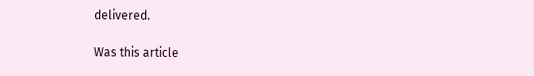delivered.

Was this article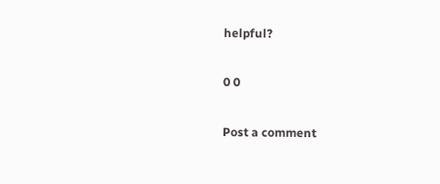helpful?

0 0

Post a comment